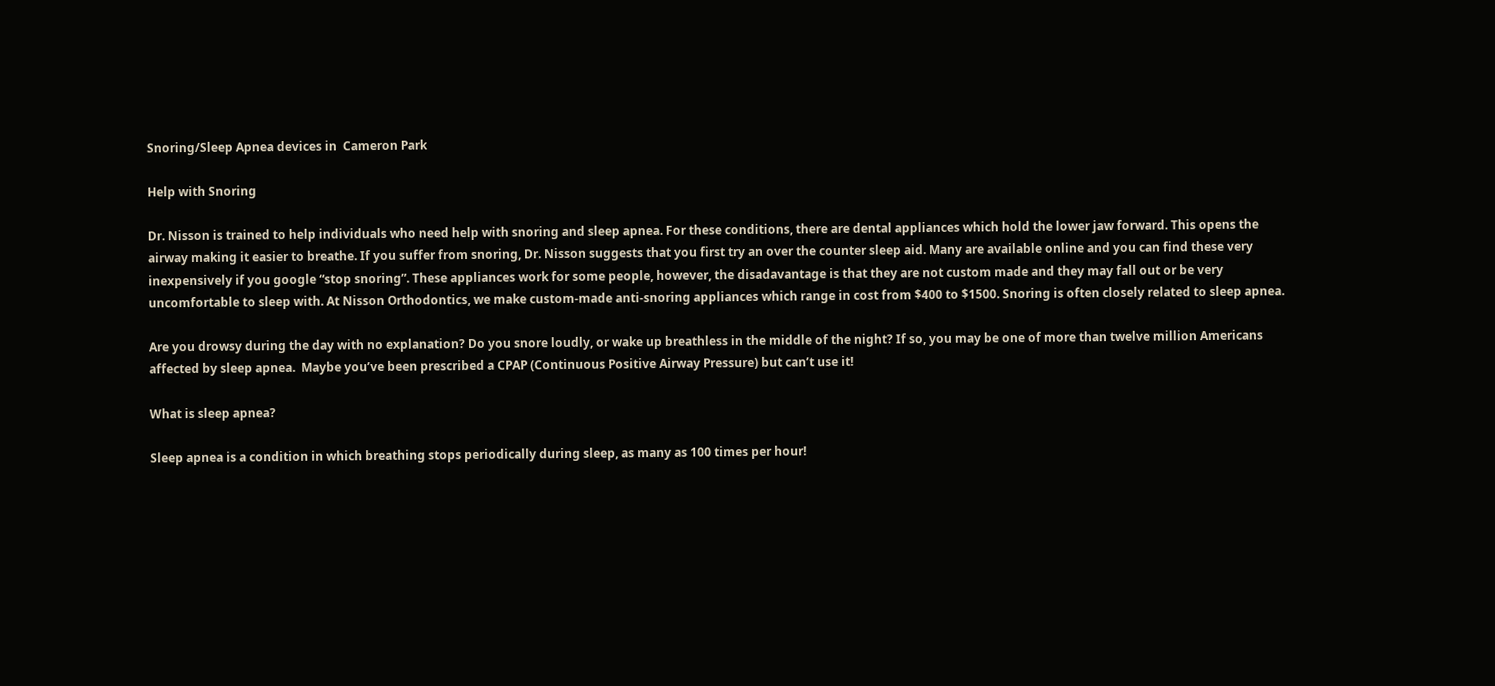Snoring/Sleep Apnea devices in  Cameron Park

Help with Snoring

Dr. Nisson is trained to help individuals who need help with snoring and sleep apnea. For these conditions, there are dental appliances which hold the lower jaw forward. This opens the airway making it easier to breathe. If you suffer from snoring, Dr. Nisson suggests that you first try an over the counter sleep aid. Many are available online and you can find these very inexpensively if you google “stop snoring”. These appliances work for some people, however, the disadavantage is that they are not custom made and they may fall out or be very uncomfortable to sleep with. At Nisson Orthodontics, we make custom-made anti-snoring appliances which range in cost from $400 to $1500. Snoring is often closely related to sleep apnea.

Are you drowsy during the day with no explanation? Do you snore loudly, or wake up breathless in the middle of the night? If so, you may be one of more than twelve million Americans affected by sleep apnea.  Maybe you’ve been prescribed a CPAP (Continuous Positive Airway Pressure) but can’t use it!

What is sleep apnea?

Sleep apnea is a condition in which breathing stops periodically during sleep, as many as 100 times per hour!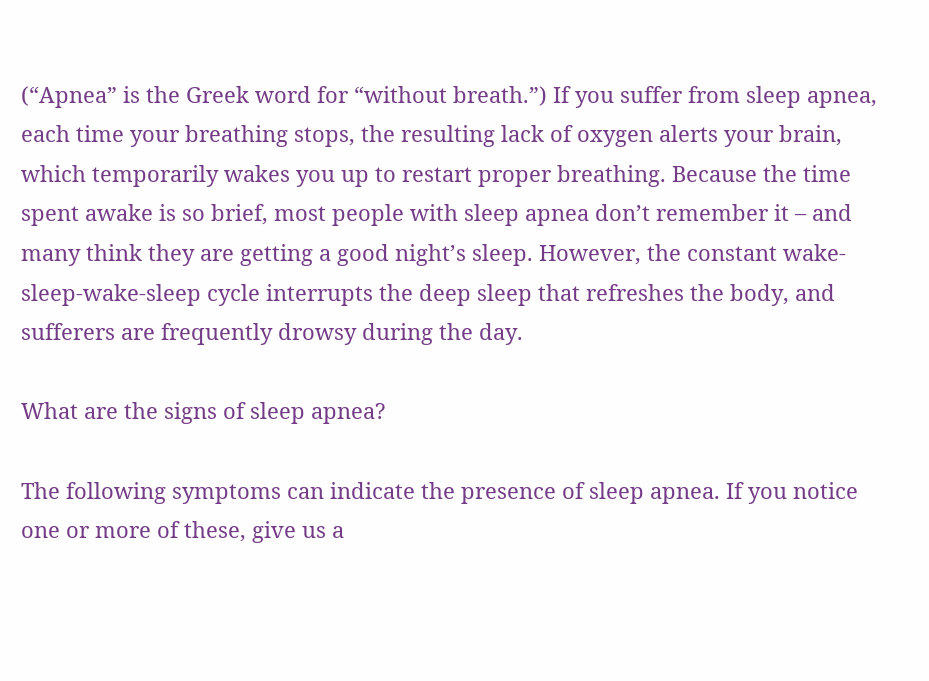(“Apnea” is the Greek word for “without breath.”) If you suffer from sleep apnea, each time your breathing stops, the resulting lack of oxygen alerts your brain, which temporarily wakes you up to restart proper breathing. Because the time spent awake is so brief, most people with sleep apnea don’t remember it – and many think they are getting a good night’s sleep. However, the constant wake-sleep-wake-sleep cycle interrupts the deep sleep that refreshes the body, and sufferers are frequently drowsy during the day.

What are the signs of sleep apnea?

The following symptoms can indicate the presence of sleep apnea. If you notice one or more of these, give us a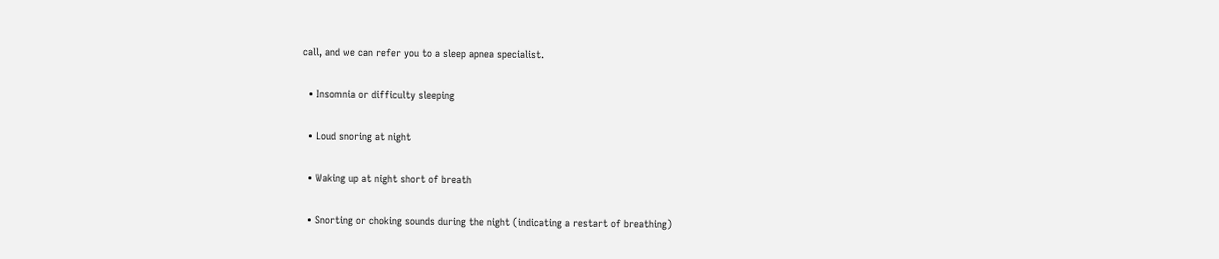call, and we can refer you to a sleep apnea specialist.

  • Insomnia or difficulty sleeping

  • Loud snoring at night

  • Waking up at night short of breath

  • Snorting or choking sounds during the night (indicating a restart of breathing)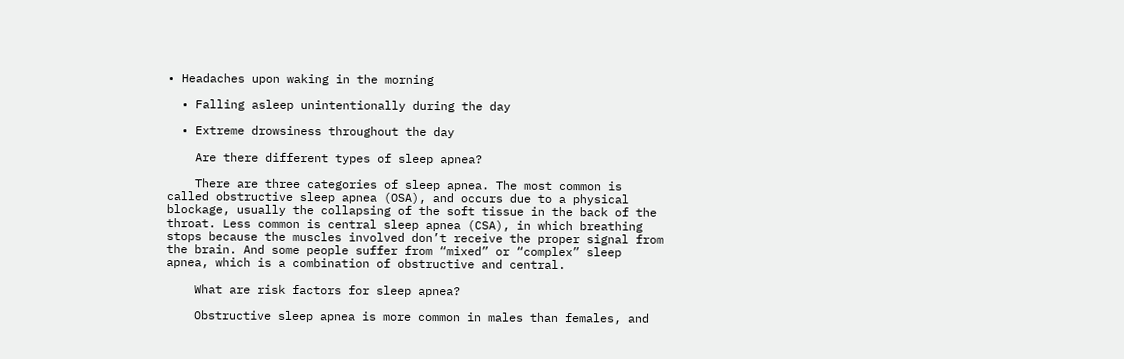• Headaches upon waking in the morning

  • Falling asleep unintentionally during the day

  • Extreme drowsiness throughout the day

    Are there different types of sleep apnea?

    There are three categories of sleep apnea. The most common is called obstructive sleep apnea (OSA), and occurs due to a physical blockage, usually the collapsing of the soft tissue in the back of the throat. Less common is central sleep apnea (CSA), in which breathing stops because the muscles involved don’t receive the proper signal from the brain. And some people suffer from “mixed” or “complex” sleep apnea, which is a combination of obstructive and central.

    What are risk factors for sleep apnea?

    Obstructive sleep apnea is more common in males than females, and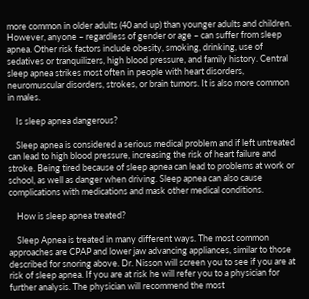more common in older adults (40 and up) than younger adults and children. However, anyone – regardless of gender or age – can suffer from sleep apnea. Other risk factors include obesity, smoking, drinking, use of sedatives or tranquilizers, high blood pressure, and family history. Central sleep apnea strikes most often in people with heart disorders, neuromuscular disorders, strokes, or brain tumors. It is also more common in males.

    Is sleep apnea dangerous?

    Sleep apnea is considered a serious medical problem and if left untreated can lead to high blood pressure, increasing the risk of heart failure and stroke. Being tired because of sleep apnea can lead to problems at work or school, as well as danger when driving. Sleep apnea can also cause complications with medications and mask other medical conditions.

    How is sleep apnea treated?

    Sleep Apnea is treated in many different ways. The most common approaches are CPAP and lower jaw advancing appliances, similar to those described for snoring above. Dr. Nisson will screen you to see if you are at risk of sleep apnea. If you are at risk he will refer you to a physician for further analysis. The physician will recommend the most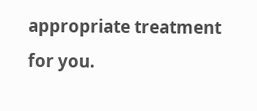appropriate treatment for you.